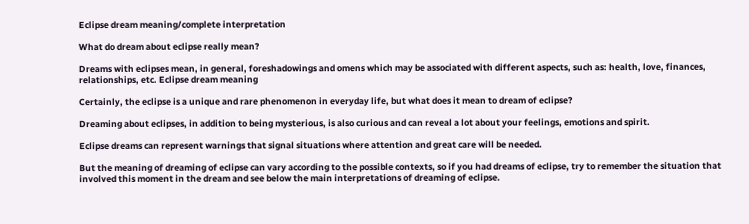Eclipse dream meaning/complete interpretation

What do dream about eclipse really mean?

Dreams with eclipses mean, in general, foreshadowings and omens which may be associated with different aspects, such as: health, love, finances, relationships, etc. Eclipse dream meaning

Certainly, the eclipse is a unique and rare phenomenon in everyday life, but what does it mean to dream of eclipse?

Dreaming about eclipses, in addition to being mysterious, is also curious and can reveal a lot about your feelings, emotions and spirit.

Eclipse dreams can represent warnings that signal situations where attention and great care will be needed.

But the meaning of dreaming of eclipse can vary according to the possible contexts, so if you had dreams of eclipse, try to remember the situation that involved this moment in the dream and see below the main interpretations of dreaming of eclipse.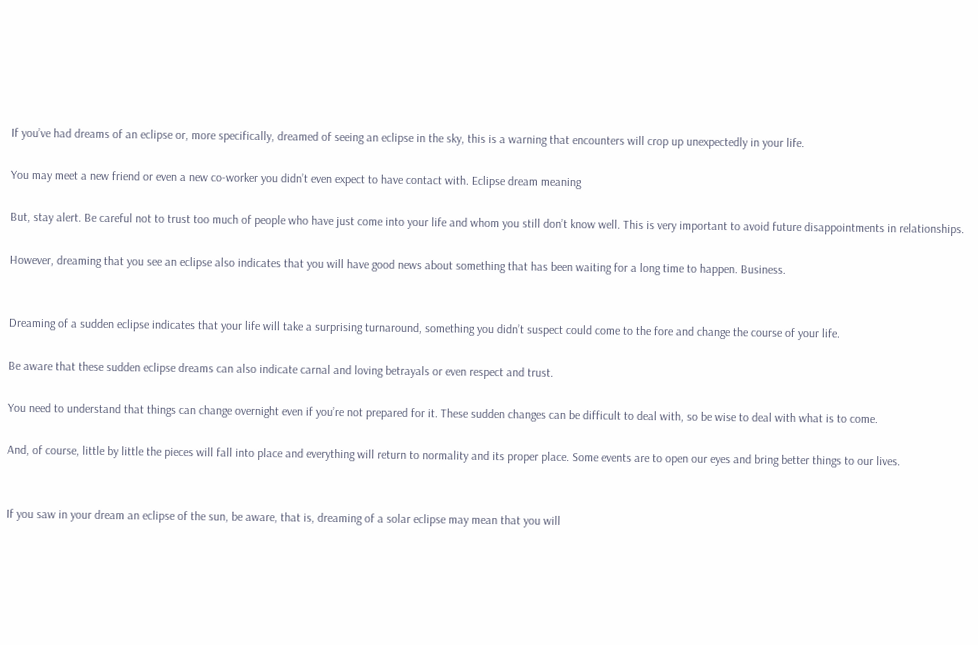If you’ve had dreams of an eclipse or, more specifically, dreamed of seeing an eclipse in the sky, this is a warning that encounters will crop up unexpectedly in your life.

You may meet a new friend or even a new co-worker you didn’t even expect to have contact with. Eclipse dream meaning

But, stay alert. Be careful not to trust too much of people who have just come into your life and whom you still don’t know well. This is very important to avoid future disappointments in relationships.

However, dreaming that you see an eclipse also indicates that you will have good news about something that has been waiting for a long time to happen. Business.


Dreaming of a sudden eclipse indicates that your life will take a surprising turnaround, something you didn’t suspect could come to the fore and change the course of your life.

Be aware that these sudden eclipse dreams can also indicate carnal and loving betrayals or even respect and trust.

You need to understand that things can change overnight even if you’re not prepared for it. These sudden changes can be difficult to deal with, so be wise to deal with what is to come.

And, of course, little by little the pieces will fall into place and everything will return to normality and its proper place. Some events are to open our eyes and bring better things to our lives.


If you saw in your dream an eclipse of the sun, be aware, that is, dreaming of a solar eclipse may mean that you will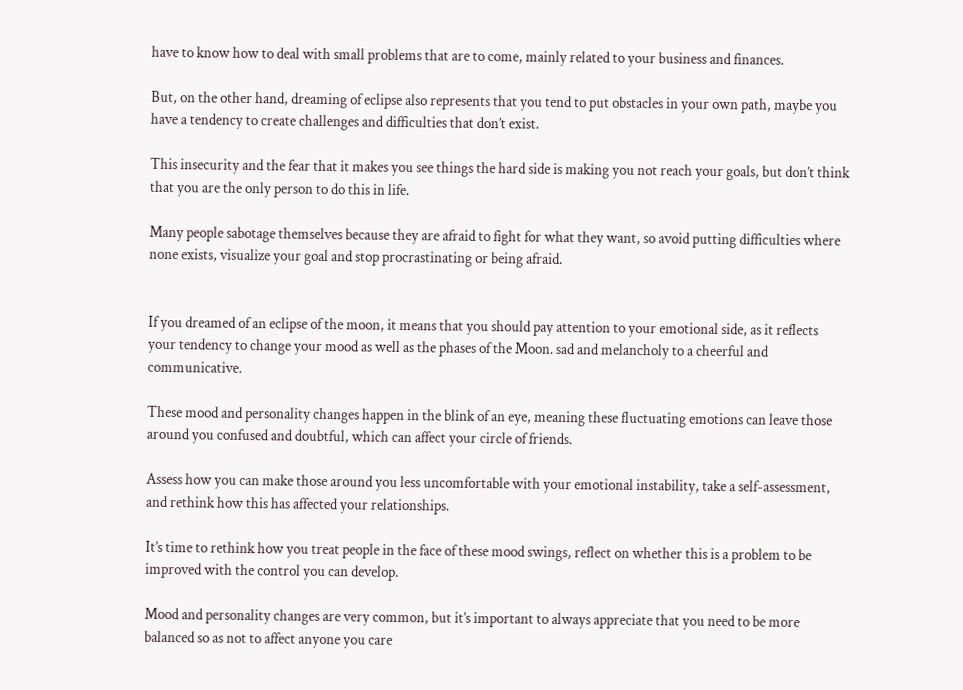have to know how to deal with small problems that are to come, mainly related to your business and finances.

But, on the other hand, dreaming of eclipse also represents that you tend to put obstacles in your own path, maybe you have a tendency to create challenges and difficulties that don’t exist.

This insecurity and the fear that it makes you see things the hard side is making you not reach your goals, but don’t think that you are the only person to do this in life.

Many people sabotage themselves because they are afraid to fight for what they want, so avoid putting difficulties where none exists, visualize your goal and stop procrastinating or being afraid.


If you dreamed of an eclipse of the moon, it means that you should pay attention to your emotional side, as it reflects your tendency to change your mood as well as the phases of the Moon. sad and melancholy to a cheerful and communicative.

These mood and personality changes happen in the blink of an eye, meaning these fluctuating emotions can leave those around you confused and doubtful, which can affect your circle of friends.

Assess how you can make those around you less uncomfortable with your emotional instability, take a self-assessment, and rethink how this has affected your relationships.

It’s time to rethink how you treat people in the face of these mood swings, reflect on whether this is a problem to be improved with the control you can develop.

Mood and personality changes are very common, but it’s important to always appreciate that you need to be more balanced so as not to affect anyone you care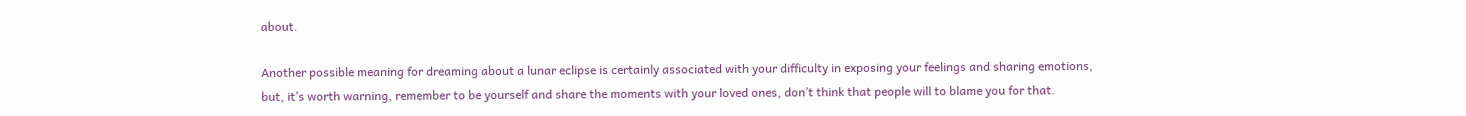about.

Another possible meaning for dreaming about a lunar eclipse is certainly associated with your difficulty in exposing your feelings and sharing emotions, but, it’s worth warning, remember to be yourself and share the moments with your loved ones, don’t think that people will to blame you for that.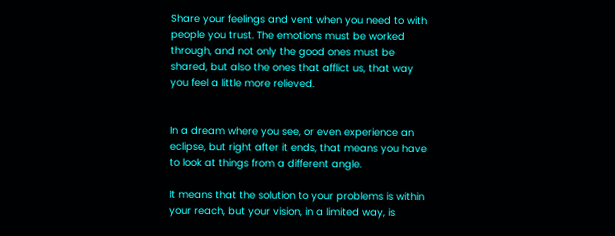Share your feelings and vent when you need to with people you trust. The emotions must be worked through, and not only the good ones must be shared, but also the ones that afflict us, that way you feel a little more relieved.


In a dream where you see, or even experience an eclipse, but right after it ends, that means you have to look at things from a different angle.

It means that the solution to your problems is within your reach, but your vision, in a limited way, is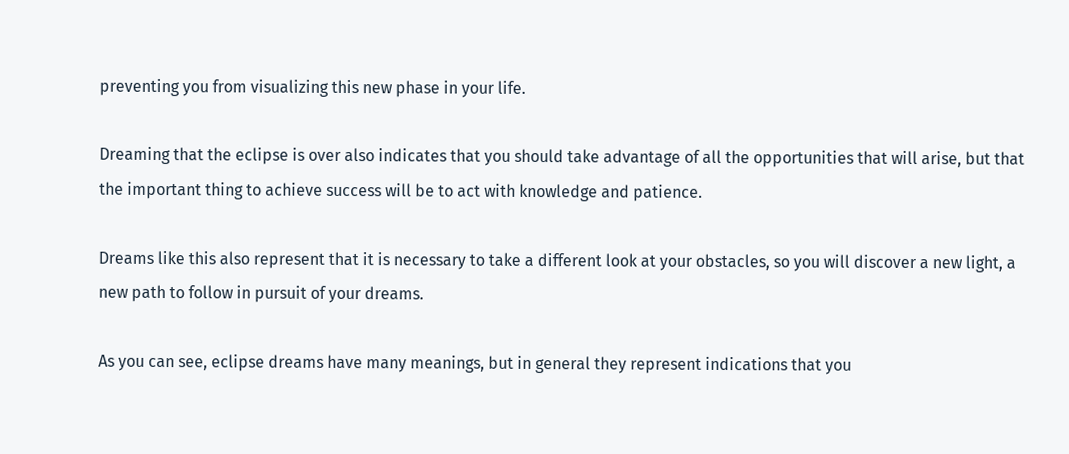preventing you from visualizing this new phase in your life.

Dreaming that the eclipse is over also indicates that you should take advantage of all the opportunities that will arise, but that the important thing to achieve success will be to act with knowledge and patience.

Dreams like this also represent that it is necessary to take a different look at your obstacles, so you will discover a new light, a new path to follow in pursuit of your dreams.

As you can see, eclipse dreams have many meanings, but in general they represent indications that you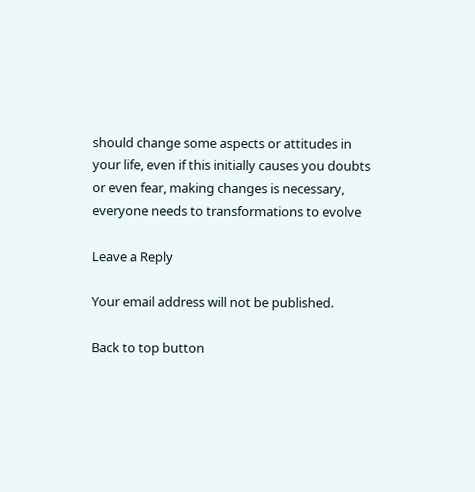should change some aspects or attitudes in your life, even if this initially causes you doubts or even fear, making changes is necessary, everyone needs to transformations to evolve

Leave a Reply

Your email address will not be published.

Back to top button